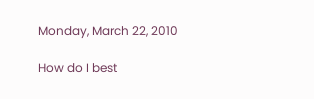Monday, March 22, 2010

How do I best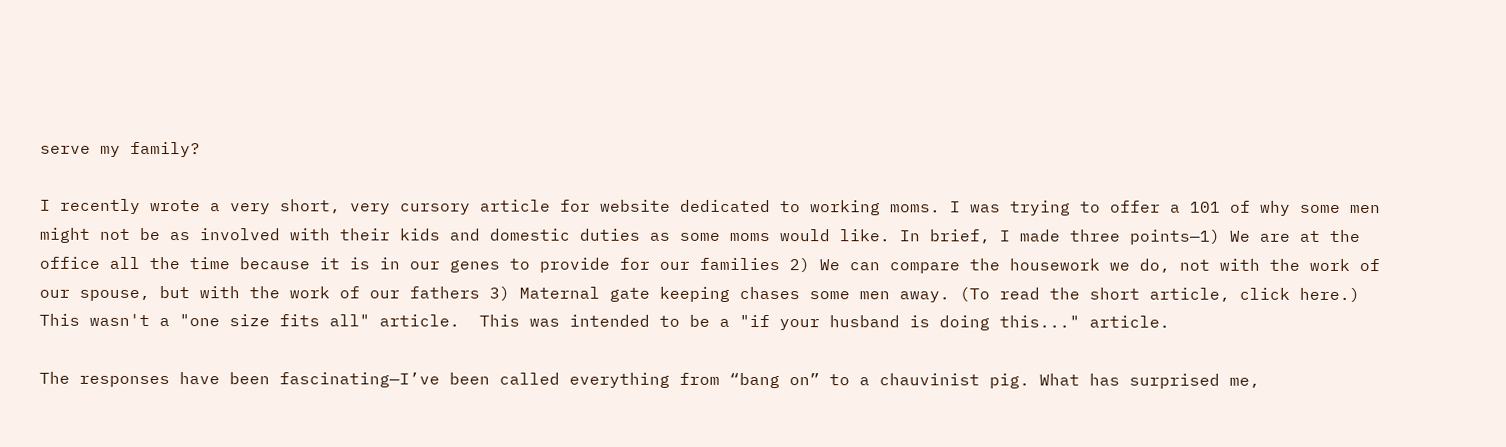serve my family?

I recently wrote a very short, very cursory article for website dedicated to working moms. I was trying to offer a 101 of why some men might not be as involved with their kids and domestic duties as some moms would like. In brief, I made three points—1) We are at the office all the time because it is in our genes to provide for our families 2) We can compare the housework we do, not with the work of our spouse, but with the work of our fathers 3) Maternal gate keeping chases some men away. (To read the short article, click here.)  This wasn't a "one size fits all" article.  This was intended to be a "if your husband is doing this..." article.

The responses have been fascinating—I’ve been called everything from “bang on” to a chauvinist pig. What has surprised me,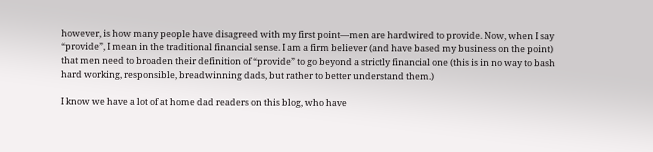however, is how many people have disagreed with my first point—men are hardwired to provide. Now, when I say “provide”, I mean in the traditional financial sense. I am a firm believer (and have based my business on the point) that men need to broaden their definition of “provide” to go beyond a strictly financial one (this is in no way to bash hard working, responsible, breadwinning dads, but rather to better understand them.)

I know we have a lot of at home dad readers on this blog, who have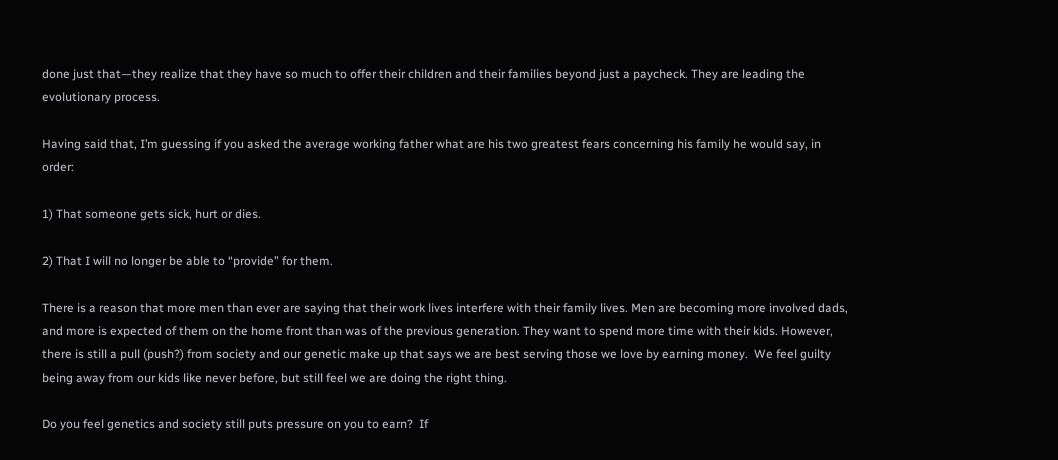done just that—they realize that they have so much to offer their children and their families beyond just a paycheck. They are leading the evolutionary process.

Having said that, I’m guessing if you asked the average working father what are his two greatest fears concerning his family he would say, in order:

1) That someone gets sick, hurt or dies.

2) That I will no longer be able to “provide” for them.

There is a reason that more men than ever are saying that their work lives interfere with their family lives. Men are becoming more involved dads, and more is expected of them on the home front than was of the previous generation. They want to spend more time with their kids. However, there is still a pull (push?) from society and our genetic make up that says we are best serving those we love by earning money.  We feel guilty being away from our kids like never before, but still feel we are doing the right thing.

Do you feel genetics and society still puts pressure on you to earn?  If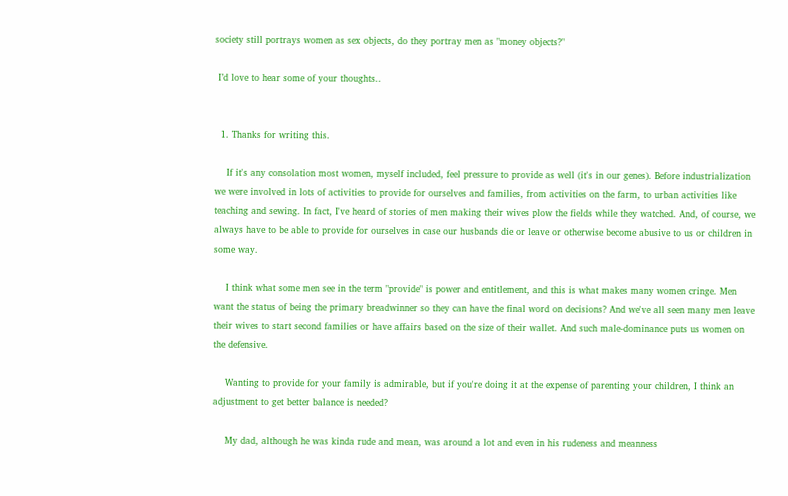society still portrays women as sex objects, do they portray men as "money objects?"

 I’d love to hear some of your thoughts..


  1. Thanks for writing this.

    If it's any consolation most women, myself included, feel pressure to provide as well (it's in our genes). Before industrialization we were involved in lots of activities to provide for ourselves and families, from activities on the farm, to urban activities like teaching and sewing. In fact, I've heard of stories of men making their wives plow the fields while they watched. And, of course, we always have to be able to provide for ourselves in case our husbands die or leave or otherwise become abusive to us or children in some way.

    I think what some men see in the term "provide" is power and entitlement, and this is what makes many women cringe. Men want the status of being the primary breadwinner so they can have the final word on decisions? And we've all seen many men leave their wives to start second families or have affairs based on the size of their wallet. And such male-dominance puts us women on the defensive.

    Wanting to provide for your family is admirable, but if you're doing it at the expense of parenting your children, I think an adjustment to get better balance is needed?

    My dad, although he was kinda rude and mean, was around a lot and even in his rudeness and meanness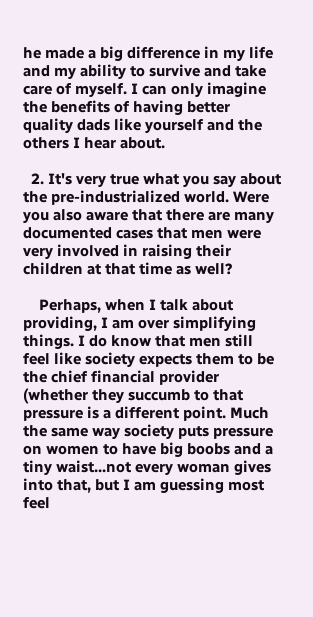he made a big difference in my life and my ability to survive and take care of myself. I can only imagine the benefits of having better quality dads like yourself and the others I hear about.

  2. It's very true what you say about the pre-industrialized world. Were you also aware that there are many documented cases that men were very involved in raising their children at that time as well?

    Perhaps, when I talk about providing, I am over simplifying things. I do know that men still feel like society expects them to be the chief financial provider (whether they succumb to that pressure is a different point. Much the same way society puts pressure on women to have big boobs and a tiny waist...not every woman gives into that, but I am guessing most feel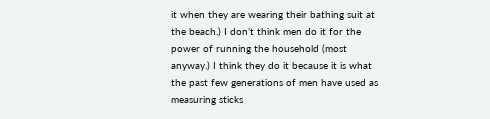it when they are wearing their bathing suit at the beach.) I don’t think men do it for the power of running the household (most anyway.) I think they do it because it is what the past few generations of men have used as measuring sticks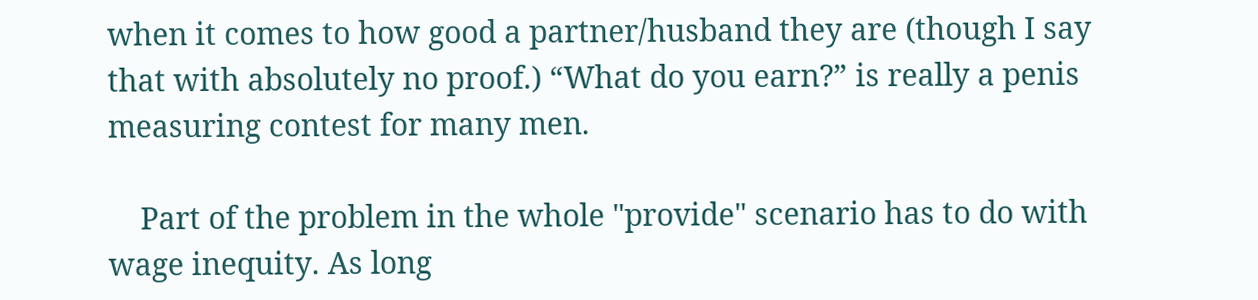when it comes to how good a partner/husband they are (though I say that with absolutely no proof.) “What do you earn?” is really a penis measuring contest for many men.

    Part of the problem in the whole "provide" scenario has to do with wage inequity. As long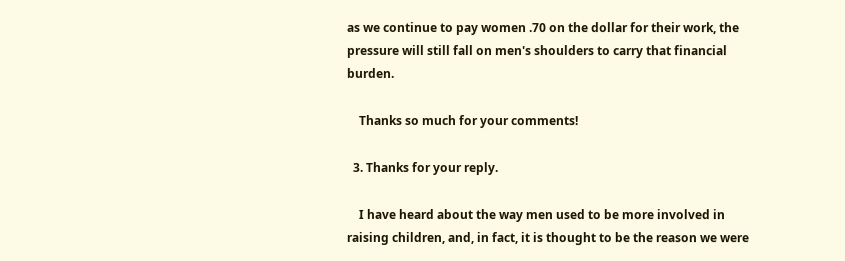as we continue to pay women .70 on the dollar for their work, the pressure will still fall on men's shoulders to carry that financial burden.

    Thanks so much for your comments!

  3. Thanks for your reply.

    I have heard about the way men used to be more involved in raising children, and, in fact, it is thought to be the reason we were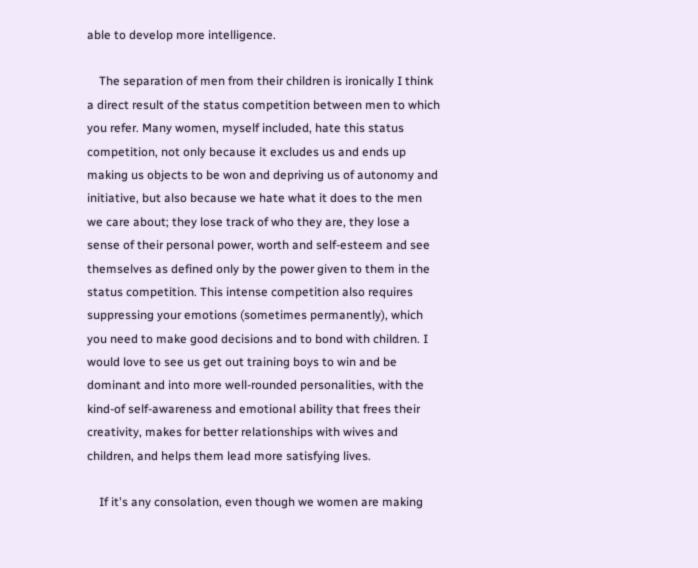able to develop more intelligence.

    The separation of men from their children is ironically I think a direct result of the status competition between men to which you refer. Many women, myself included, hate this status competition, not only because it excludes us and ends up making us objects to be won and depriving us of autonomy and initiative, but also because we hate what it does to the men we care about; they lose track of who they are, they lose a sense of their personal power, worth and self-esteem and see themselves as defined only by the power given to them in the status competition. This intense competition also requires suppressing your emotions (sometimes permanently), which you need to make good decisions and to bond with children. I would love to see us get out training boys to win and be dominant and into more well-rounded personalities, with the kind-of self-awareness and emotional ability that frees their creativity, makes for better relationships with wives and children, and helps them lead more satisfying lives.

    If it's any consolation, even though we women are making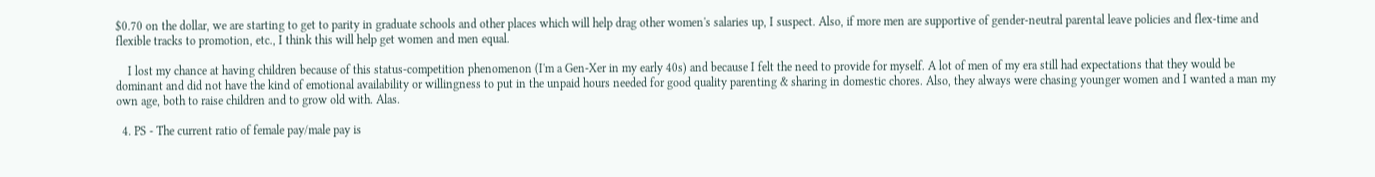$0.70 on the dollar, we are starting to get to parity in graduate schools and other places which will help drag other women's salaries up, I suspect. Also, if more men are supportive of gender-neutral parental leave policies and flex-time and flexible tracks to promotion, etc., I think this will help get women and men equal.

    I lost my chance at having children because of this status-competition phenomenon (I'm a Gen-Xer in my early 40s) and because I felt the need to provide for myself. A lot of men of my era still had expectations that they would be dominant and did not have the kind of emotional availability or willingness to put in the unpaid hours needed for good quality parenting & sharing in domestic chores. Also, they always were chasing younger women and I wanted a man my own age, both to raise children and to grow old with. Alas.

  4. PS - The current ratio of female pay/male pay is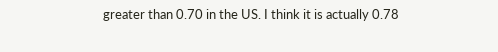greater than 0.70 in the US. I think it is actually 0.78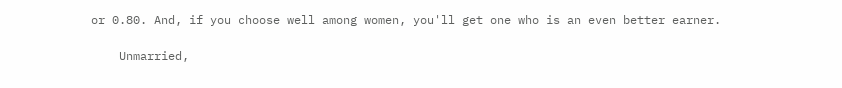or 0.80. And, if you choose well among women, you'll get one who is an even better earner.

    Unmarried,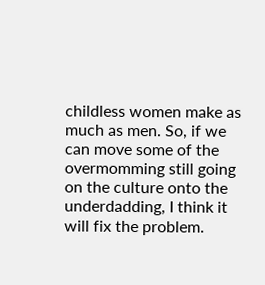childless women make as much as men. So, if we can move some of the overmomming still going on the culture onto the underdadding, I think it will fix the problem.